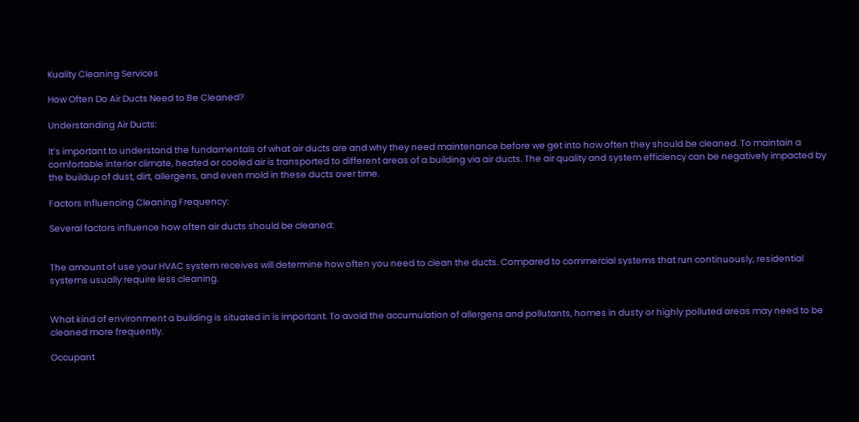Kuality Cleaning Services

How Often Do Air Ducts Need to Be Cleaned?

Understanding Air Ducts:

It’s important to understand the fundamentals of what air ducts are and why they need maintenance before we get into how often they should be cleaned. To maintain a comfortable interior climate, heated or cooled air is transported to different areas of a building via air ducts. The air quality and system efficiency can be negatively impacted by the buildup of dust, dirt, allergens, and even mold in these ducts over time.

Factors Influencing Cleaning Frequency:

Several factors influence how often air ducts should be cleaned:


The amount of use your HVAC system receives will determine how often you need to clean the ducts. Compared to commercial systems that run continuously, residential systems usually require less cleaning.


What kind of environment a building is situated in is important. To avoid the accumulation of allergens and pollutants, homes in dusty or highly polluted areas may need to be cleaned more frequently.

Occupant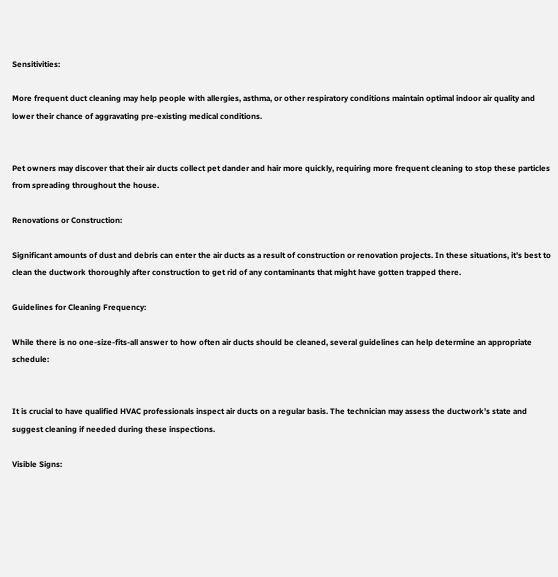Sensitivities:

More frequent duct cleaning may help people with allergies, asthma, or other respiratory conditions maintain optimal indoor air quality and lower their chance of aggravating pre-existing medical conditions.


Pet owners may discover that their air ducts collect pet dander and hair more quickly, requiring more frequent cleaning to stop these particles from spreading throughout the house.

Renovations or Construction:

Significant amounts of dust and debris can enter the air ducts as a result of construction or renovation projects. In these situations, it’s best to clean the ductwork thoroughly after construction to get rid of any contaminants that might have gotten trapped there.

Guidelines for Cleaning Frequency:

While there is no one-size-fits-all answer to how often air ducts should be cleaned, several guidelines can help determine an appropriate schedule:


It is crucial to have qualified HVAC professionals inspect air ducts on a regular basis. The technician may assess the ductwork’s state and suggest cleaning if needed during these inspections.

Visible Signs: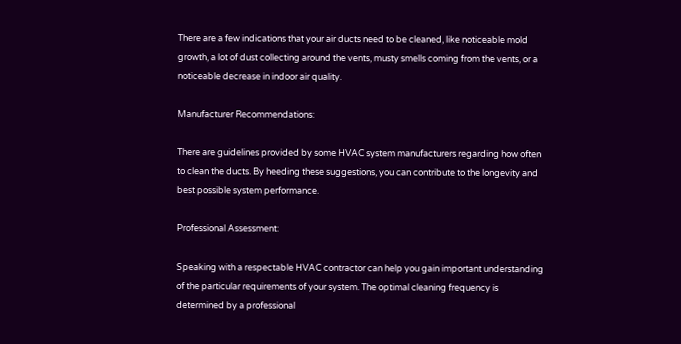There are a few indications that your air ducts need to be cleaned, like noticeable mold growth, a lot of dust collecting around the vents, musty smells coming from the vents, or a noticeable decrease in indoor air quality.

Manufacturer Recommendations:

There are guidelines provided by some HVAC system manufacturers regarding how often to clean the ducts. By heeding these suggestions, you can contribute to the longevity and best possible system performance.

Professional Assessment:

Speaking with a respectable HVAC contractor can help you gain important understanding of the particular requirements of your system. The optimal cleaning frequency is determined by a professional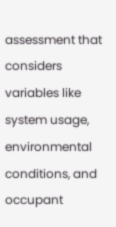assessment that considers variables like system usage, environmental conditions, and occupant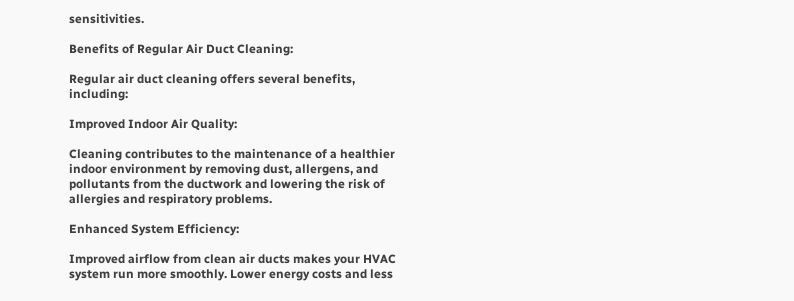sensitivities.

Benefits of Regular Air Duct Cleaning:

Regular air duct cleaning offers several benefits, including:

Improved Indoor Air Quality:

Cleaning contributes to the maintenance of a healthier indoor environment by removing dust, allergens, and pollutants from the ductwork and lowering the risk of allergies and respiratory problems.

Enhanced System Efficiency:

Improved airflow from clean air ducts makes your HVAC system run more smoothly. Lower energy costs and less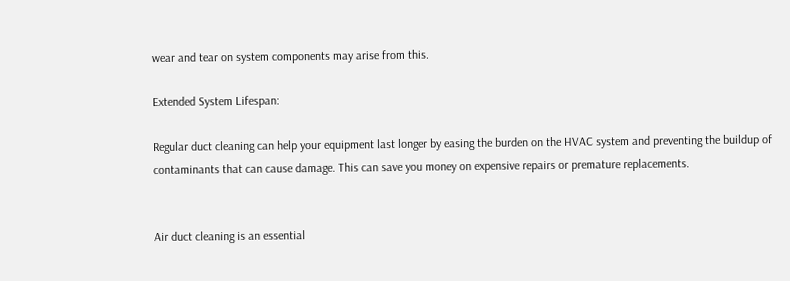wear and tear on system components may arise from this.

Extended System Lifespan:

Regular duct cleaning can help your equipment last longer by easing the burden on the HVAC system and preventing the buildup of contaminants that can cause damage. This can save you money on expensive repairs or premature replacements.


Air duct cleaning is an essential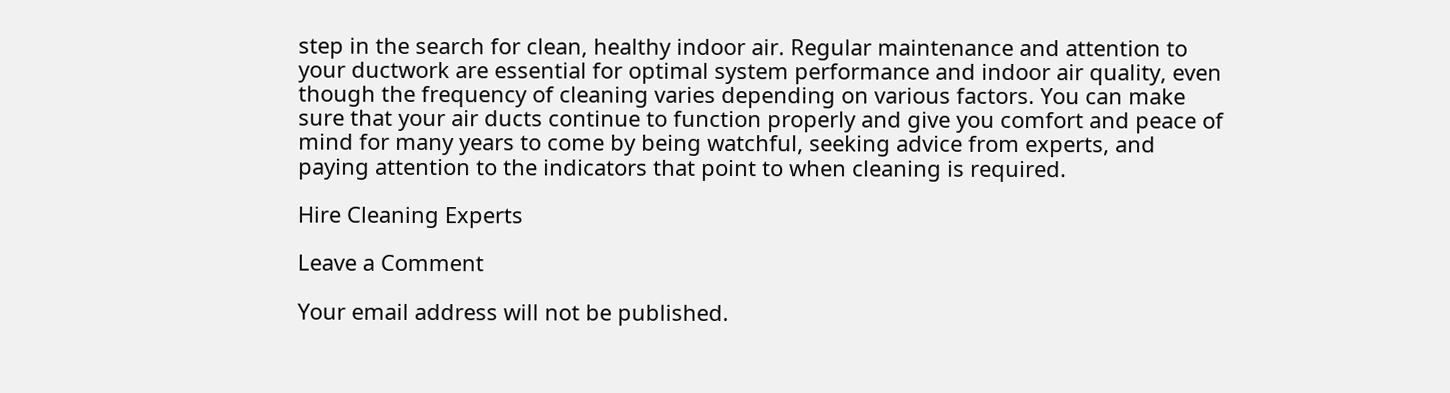step in the search for clean, healthy indoor air. Regular maintenance and attention to your ductwork are essential for optimal system performance and indoor air quality, even though the frequency of cleaning varies depending on various factors. You can make sure that your air ducts continue to function properly and give you comfort and peace of mind for many years to come by being watchful, seeking advice from experts, and paying attention to the indicators that point to when cleaning is required.

Hire Cleaning Experts

Leave a Comment

Your email address will not be published.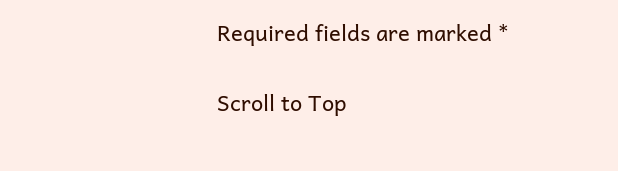Required fields are marked *

Scroll to Top